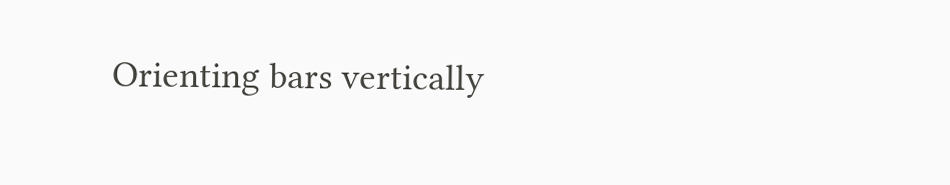Orienting bars vertically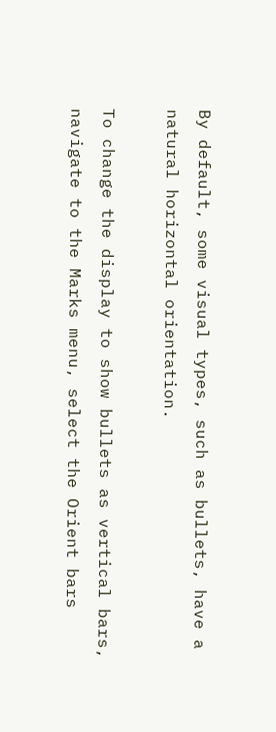By default, some visual types, such as bullets, have a natural horizontal orientation.

To change the display to show bullets as vertical bars, navigate to the Marks menu, select the Orient bars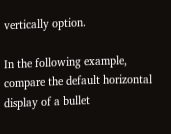vertically option.

In the following example, compare the default horizontal display of a bullet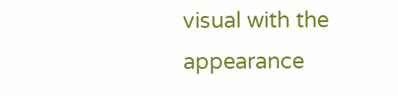visual with the appearance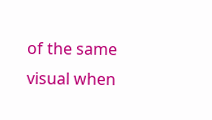of the same visual when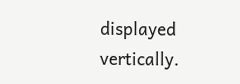displayed vertically.